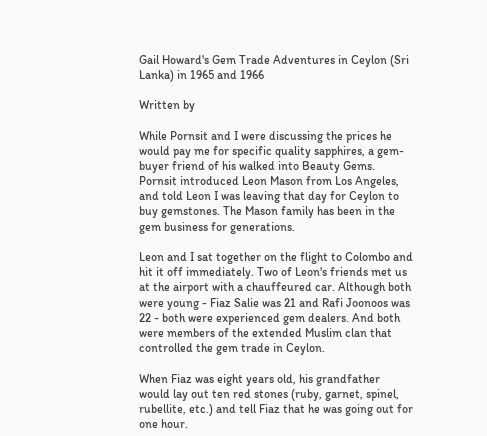Gail Howard's Gem Trade Adventures in Ceylon (Sri Lanka) in 1965 and 1966

Written by

While Pornsit and I were discussing the prices he would pay me for specific quality sapphires, a gem-buyer friend of his walked into Beauty Gems. Pornsit introduced Leon Mason from Los Angeles, and told Leon I was leaving that day for Ceylon to buy gemstones. The Mason family has been in the gem business for generations.

Leon and I sat together on the flight to Colombo and hit it off immediately. Two of Leon's friends met us at the airport with a chauffeured car. Although both were young - Fiaz Salie was 21 and Rafi Joonoos was 22 - both were experienced gem dealers. And both were members of the extended Muslim clan that controlled the gem trade in Ceylon.

When Fiaz was eight years old, his grandfather would lay out ten red stones (ruby, garnet, spinel, rubellite, etc.) and tell Fiaz that he was going out for one hour.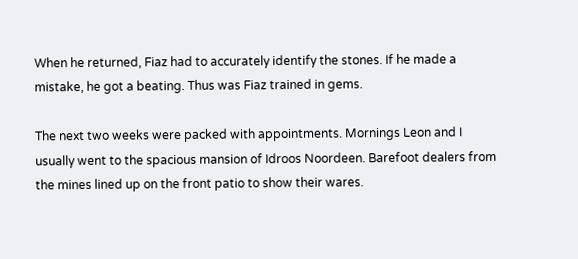When he returned, Fiaz had to accurately identify the stones. If he made a mistake, he got a beating. Thus was Fiaz trained in gems.

The next two weeks were packed with appointments. Mornings Leon and I usually went to the spacious mansion of Idroos Noordeen. Barefoot dealers from the mines lined up on the front patio to show their wares.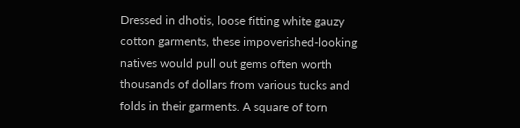Dressed in dhotis, loose fitting white gauzy cotton garments, these impoverished-looking natives would pull out gems often worth thousands of dollars from various tucks and folds in their garments. A square of torn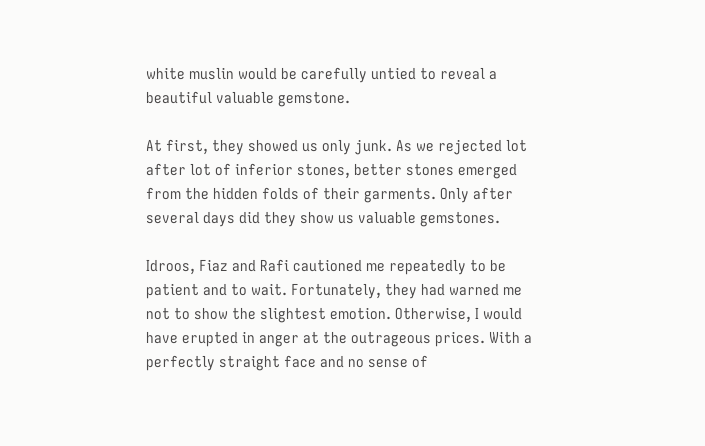white muslin would be carefully untied to reveal a beautiful valuable gemstone.

At first, they showed us only junk. As we rejected lot after lot of inferior stones, better stones emerged from the hidden folds of their garments. Only after several days did they show us valuable gemstones.

Idroos, Fiaz and Rafi cautioned me repeatedly to be patient and to wait. Fortunately, they had warned me not to show the slightest emotion. Otherwise, I would have erupted in anger at the outrageous prices. With a perfectly straight face and no sense of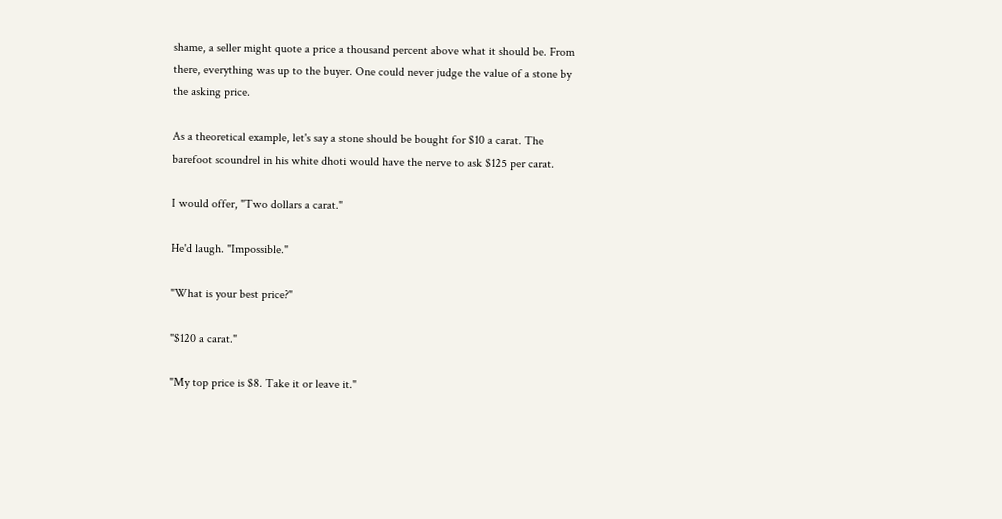shame, a seller might quote a price a thousand percent above what it should be. From there, everything was up to the buyer. One could never judge the value of a stone by the asking price.

As a theoretical example, let's say a stone should be bought for $10 a carat. The barefoot scoundrel in his white dhoti would have the nerve to ask $125 per carat.

I would offer, "Two dollars a carat."

He'd laugh. "Impossible."

"What is your best price?"

"$120 a carat."

"My top price is $8. Take it or leave it."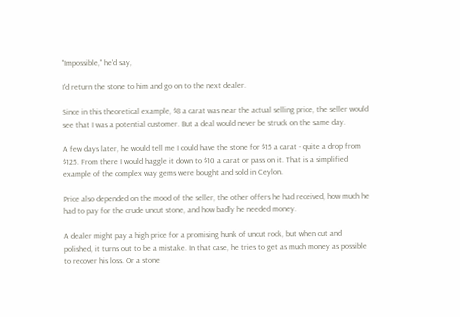"Impossible," he'd say,

I'd return the stone to him and go on to the next dealer.

Since in this theoretical example, $8 a carat was near the actual selling price, the seller would see that I was a potential customer. But a deal would never be struck on the same day.

A few days later, he would tell me I could have the stone for $15 a carat - quite a drop from $125. From there I would haggle it down to $10 a carat or pass on it. That is a simplified example of the complex way gems were bought and sold in Ceylon.

Price also depended on the mood of the seller, the other offers he had received, how much he had to pay for the crude uncut stone, and how badly he needed money.

A dealer might pay a high price for a promising hunk of uncut rock, but when cut and polished, it turns out to be a mistake. In that case, he tries to get as much money as possible to recover his loss. Or a stone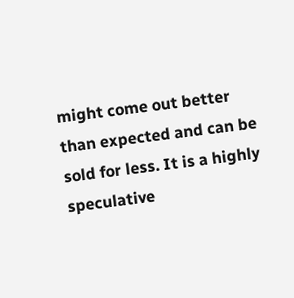might come out better than expected and can be sold for less. It is a highly speculative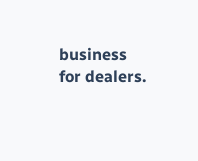business for dealers.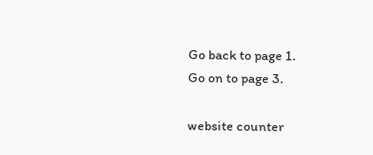Go back to page 1.
Go on to page 3.

website counter